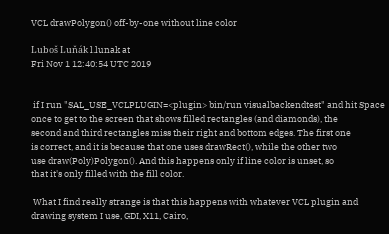VCL drawPolygon() off-by-one without line color

Luboš Luňák l.lunak at
Fri Nov 1 12:40:54 UTC 2019


 if I run "SAL_USE_VCLPLUGIN=<plugin> bin/run visualbackendtest" and hit Space
once to get to the screen that shows filled rectangles (and diamonds), the
second and third rectangles miss their right and bottom edges. The first one
is correct, and it is because that one uses drawRect(), while the other two
use draw(Poly)Polygon(). And this happens only if line color is unset, so
that it's only filled with the fill color.

 What I find really strange is that this happens with whatever VCL plugin and
drawing system I use, GDI, X11, Cairo,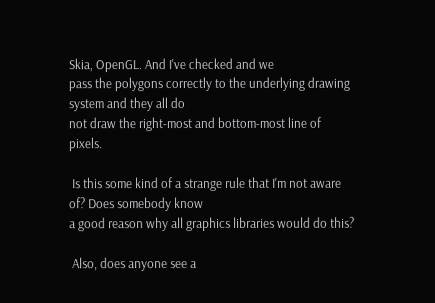Skia, OpenGL. And I've checked and we
pass the polygons correctly to the underlying drawing system and they all do
not draw the right-most and bottom-most line of pixels.

 Is this some kind of a strange rule that I'm not aware of? Does somebody know
a good reason why all graphics libraries would do this?

 Also, does anyone see a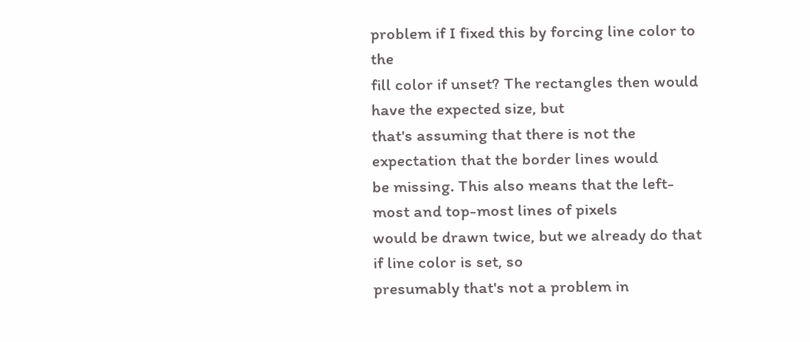problem if I fixed this by forcing line color to the
fill color if unset? The rectangles then would have the expected size, but
that's assuming that there is not the expectation that the border lines would
be missing. This also means that the left-most and top-most lines of pixels
would be drawn twice, but we already do that if line color is set, so
presumably that's not a problem in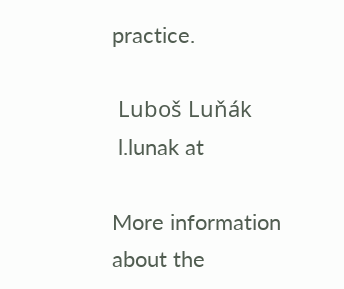practice.

 Luboš Luňák
 l.lunak at

More information about the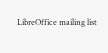LibreOffice mailing list